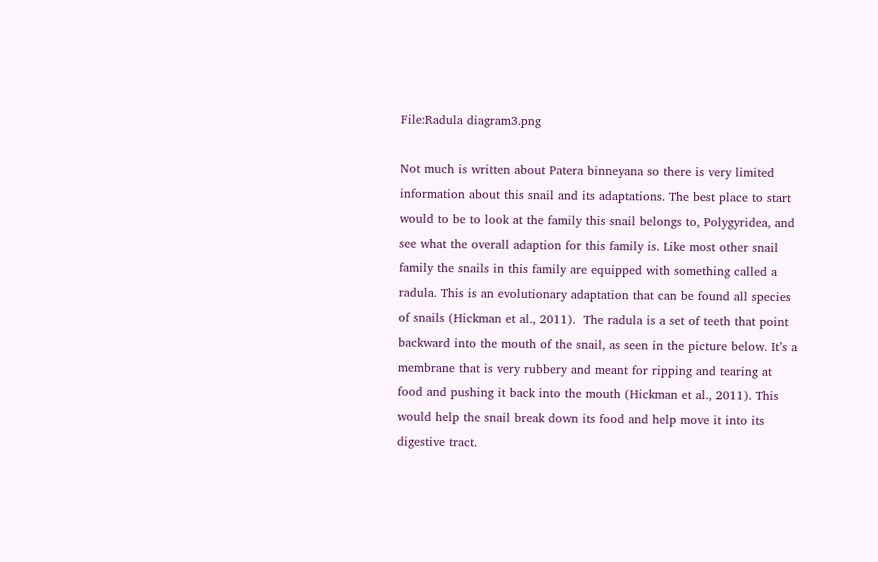File:Radula diagram3.png

Not much is written about Patera binneyana so there is very limited information about this snail and its adaptations. The best place to start would to be to look at the family this snail belongs to, Polygyridea, and see what the overall adaption for this family is. Like most other snail family the snails in this family are equipped with something called a radula. This is an evolutionary adaptation that can be found all species of snails (Hickman et al., 2011).  The radula is a set of teeth that point backward into the mouth of the snail, as seen in the picture below. It’s a membrane that is very rubbery and meant for ripping and tearing at food and pushing it back into the mouth (Hickman et al., 2011). This would help the snail break down its food and help move it into its digestive tract.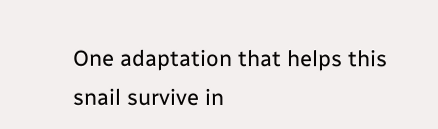One adaptation that helps this snail survive in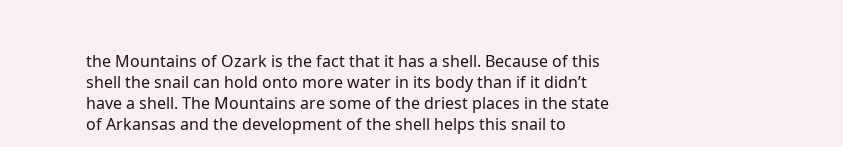the Mountains of Ozark is the fact that it has a shell. Because of this shell the snail can hold onto more water in its body than if it didn’t have a shell. The Mountains are some of the driest places in the state of Arkansas and the development of the shell helps this snail to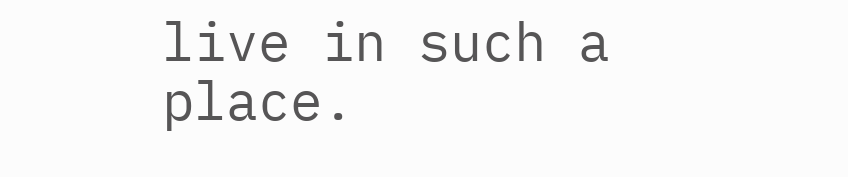live in such a place.